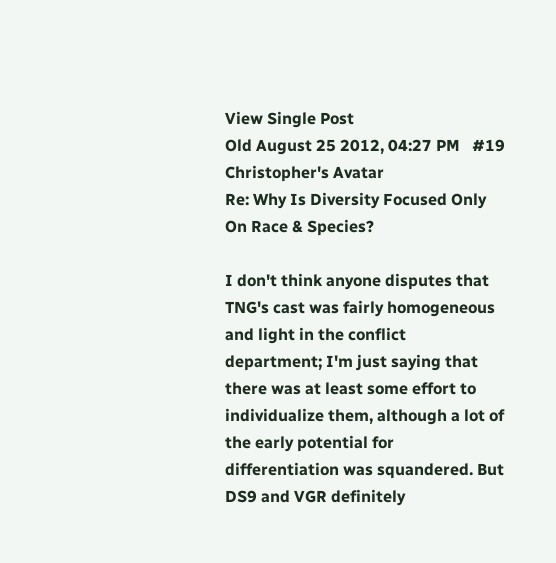View Single Post
Old August 25 2012, 04:27 PM   #19
Christopher's Avatar
Re: Why Is Diversity Focused Only On Race & Species?

I don't think anyone disputes that TNG's cast was fairly homogeneous and light in the conflict department; I'm just saying that there was at least some effort to individualize them, although a lot of the early potential for differentiation was squandered. But DS9 and VGR definitely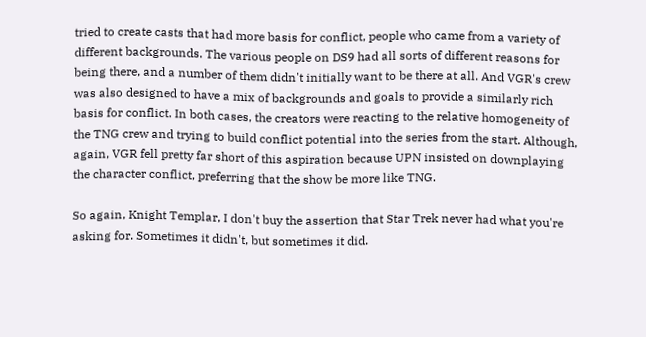tried to create casts that had more basis for conflict, people who came from a variety of different backgrounds. The various people on DS9 had all sorts of different reasons for being there, and a number of them didn't initially want to be there at all. And VGR's crew was also designed to have a mix of backgrounds and goals to provide a similarly rich basis for conflict. In both cases, the creators were reacting to the relative homogeneity of the TNG crew and trying to build conflict potential into the series from the start. Although, again, VGR fell pretty far short of this aspiration because UPN insisted on downplaying the character conflict, preferring that the show be more like TNG.

So again, Knight Templar, I don't buy the assertion that Star Trek never had what you're asking for. Sometimes it didn't, but sometimes it did.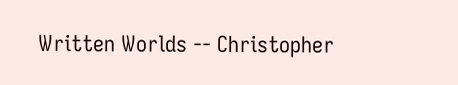Written Worlds -- Christopher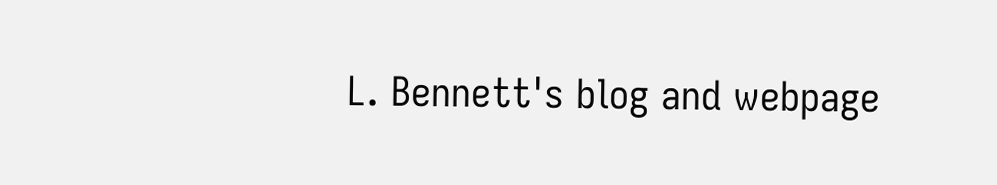L. Bennett's blog and webpage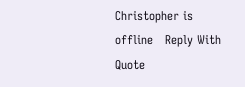Christopher is offline   Reply With Quote